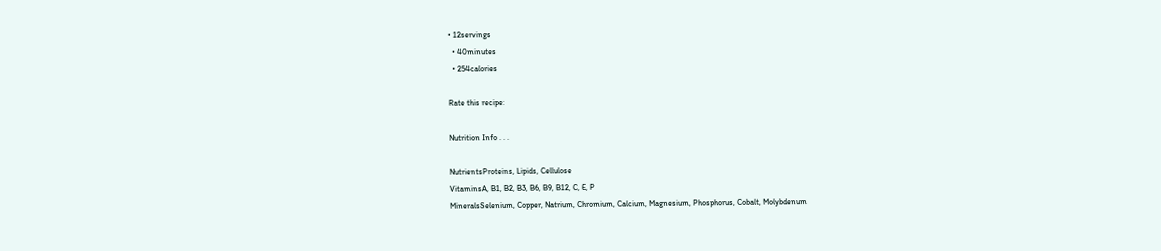• 12servings
  • 40minutes
  • 254calories

Rate this recipe:

Nutrition Info . . .

NutrientsProteins, Lipids, Cellulose
VitaminsA, B1, B2, B3, B6, B9, B12, C, E, P
MineralsSelenium, Copper, Natrium, Chromium, Calcium, Magnesium, Phosphorus, Cobalt, Molybdenum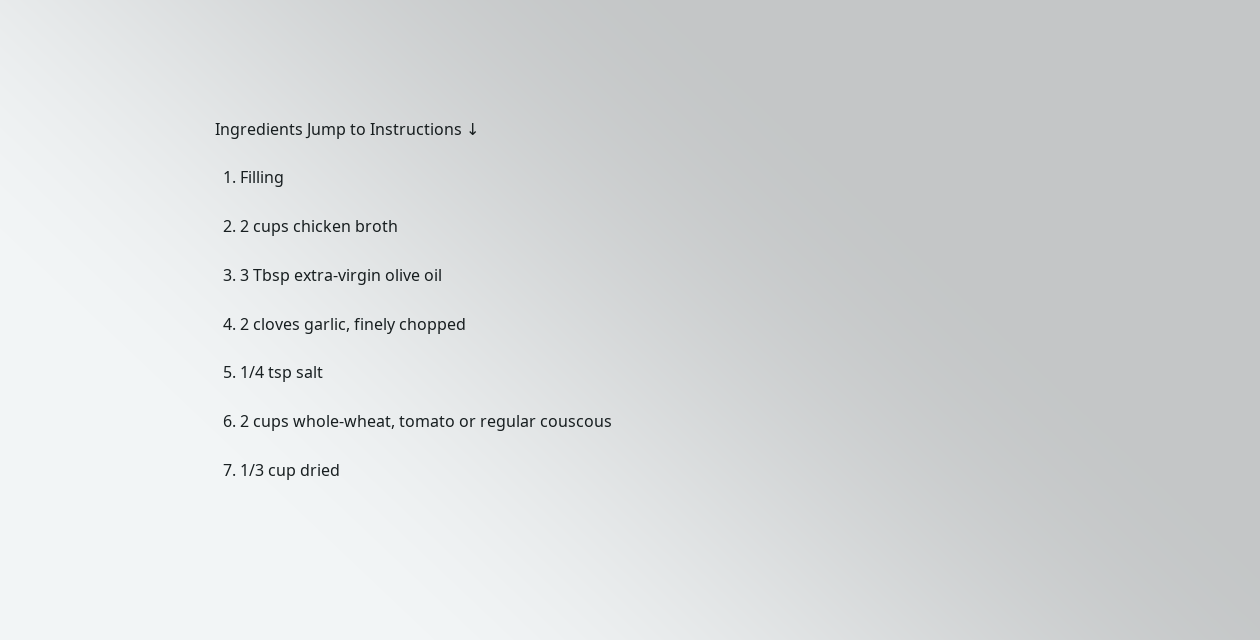Ingredients Jump to Instructions ↓

  1. Filling

  2. 2 cups chicken broth

  3. 3 Tbsp extra-virgin olive oil

  4. 2 cloves garlic, finely chopped

  5. 1/4 tsp salt

  6. 2 cups whole-wheat, tomato or regular couscous

  7. 1/3 cup dried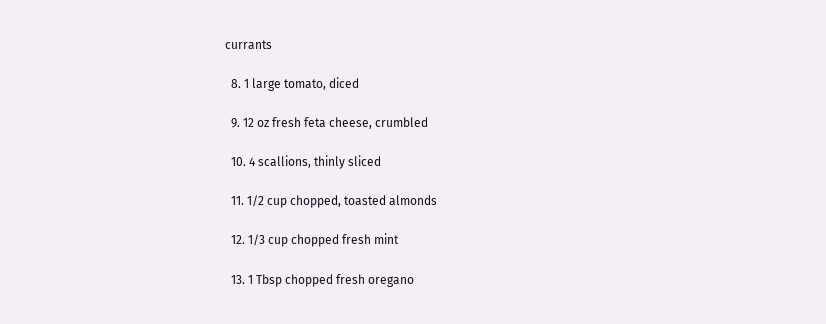currants

  8. 1 large tomato, diced

  9. 12 oz fresh feta cheese, crumbled

  10. 4 scallions, thinly sliced

  11. 1/2 cup chopped, toasted almonds

  12. 1/3 cup chopped fresh mint

  13. 1 Tbsp chopped fresh oregano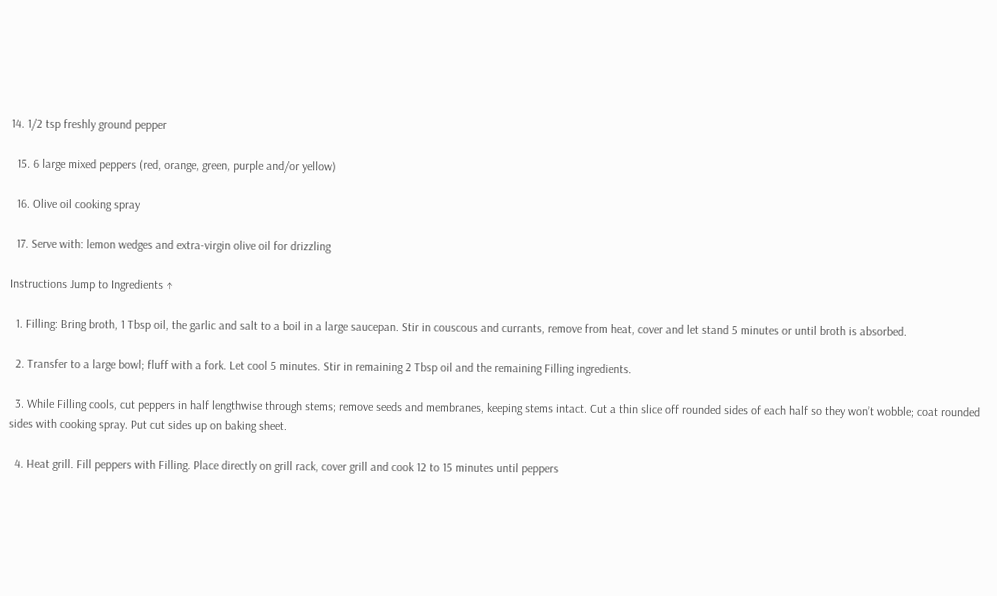14. 1/2 tsp freshly ground pepper

  15. 6 large mixed peppers (red, orange, green, purple and/or yellow)

  16. Olive oil cooking spray

  17. Serve with: lemon wedges and extra-virgin olive oil for drizzling

Instructions Jump to Ingredients ↑

  1. Filling: Bring broth, 1 Tbsp oil, the garlic and salt to a boil in a large saucepan. Stir in couscous and currants, remove from heat, cover and let stand 5 minutes or until broth is absorbed.

  2. Transfer to a large bowl; fluff with a fork. Let cool 5 minutes. Stir in remaining 2 Tbsp oil and the remaining Filling ingredients.

  3. While Filling cools, cut peppers in half lengthwise through stems; remove seeds and membranes, keeping stems intact. Cut a thin slice off rounded sides of each half so they won’t wobble; coat rounded sides with cooking spray. Put cut sides up on baking sheet.

  4. Heat grill. Fill peppers with Filling. Place directly on grill rack, cover grill and cook 12 to 15 minutes until peppers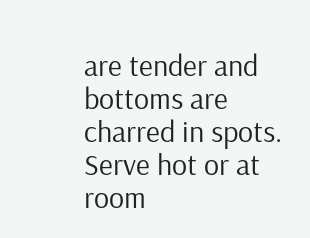are tender and bottoms are charred in spots. Serve hot or at room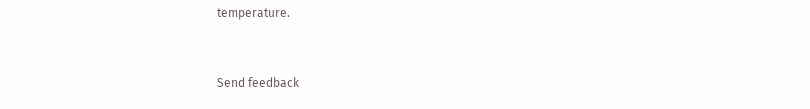temperature.


Send feedback